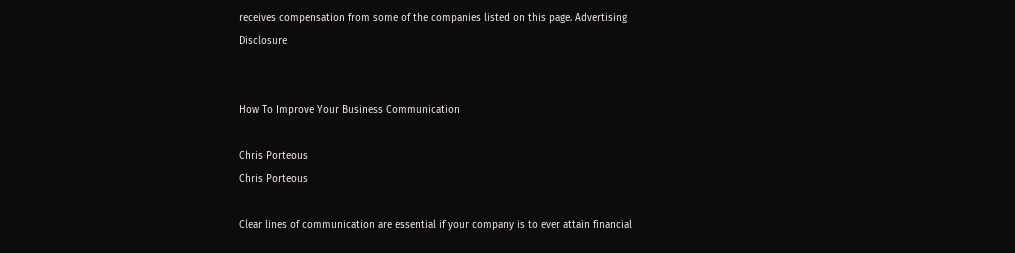receives compensation from some of the companies listed on this page. Advertising Disclosure


How To Improve Your Business Communication

Chris Porteous
Chris Porteous

Clear lines of communication are essential if your company is to ever attain financial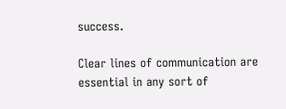success.

Clear lines of communication are essential in any sort of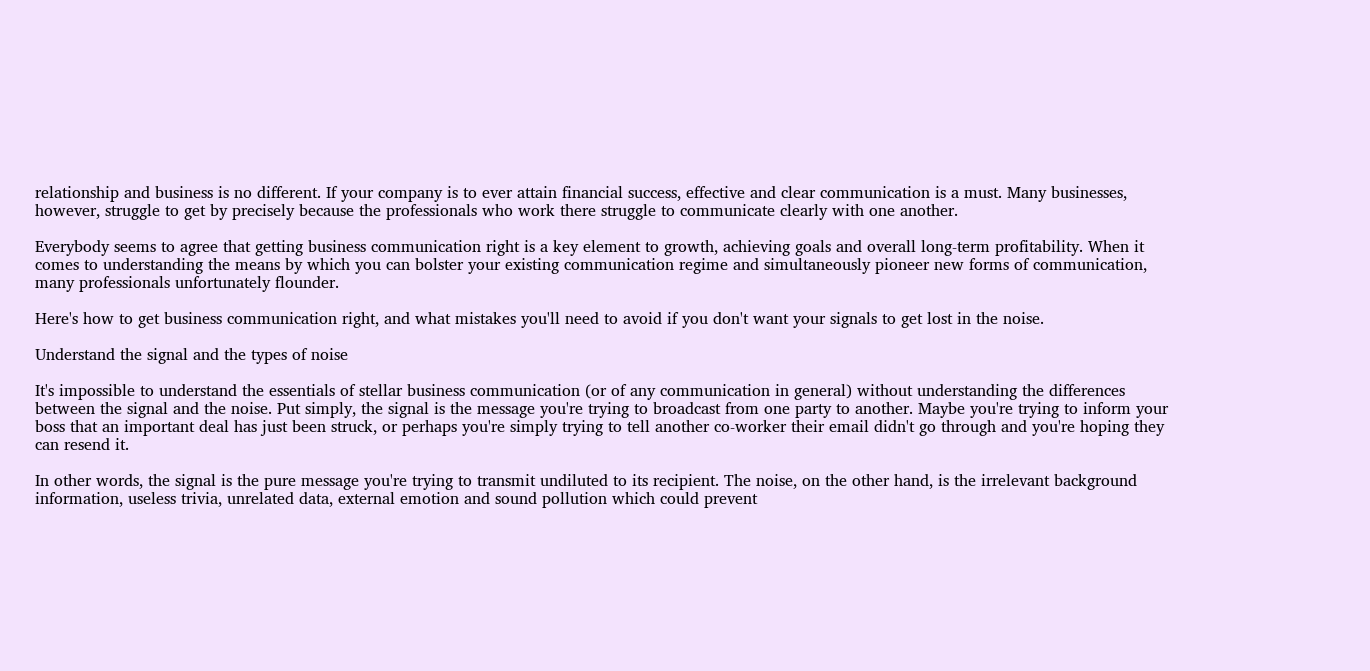relationship and business is no different. If your company is to ever attain financial success, effective and clear communication is a must. Many businesses, however, struggle to get by precisely because the professionals who work there struggle to communicate clearly with one another.

Everybody seems to agree that getting business communication right is a key element to growth, achieving goals and overall long-term profitability. When it comes to understanding the means by which you can bolster your existing communication regime and simultaneously pioneer new forms of communication, many professionals unfortunately flounder.

Here's how to get business communication right, and what mistakes you'll need to avoid if you don't want your signals to get lost in the noise.

Understand the signal and the types of noise

It's impossible to understand the essentials of stellar business communication (or of any communication in general) without understanding the differences between the signal and the noise. Put simply, the signal is the message you're trying to broadcast from one party to another. Maybe you're trying to inform your boss that an important deal has just been struck, or perhaps you're simply trying to tell another co-worker their email didn't go through and you're hoping they can resend it.

In other words, the signal is the pure message you're trying to transmit undiluted to its recipient. The noise, on the other hand, is the irrelevant background information, useless trivia, unrelated data, external emotion and sound pollution which could prevent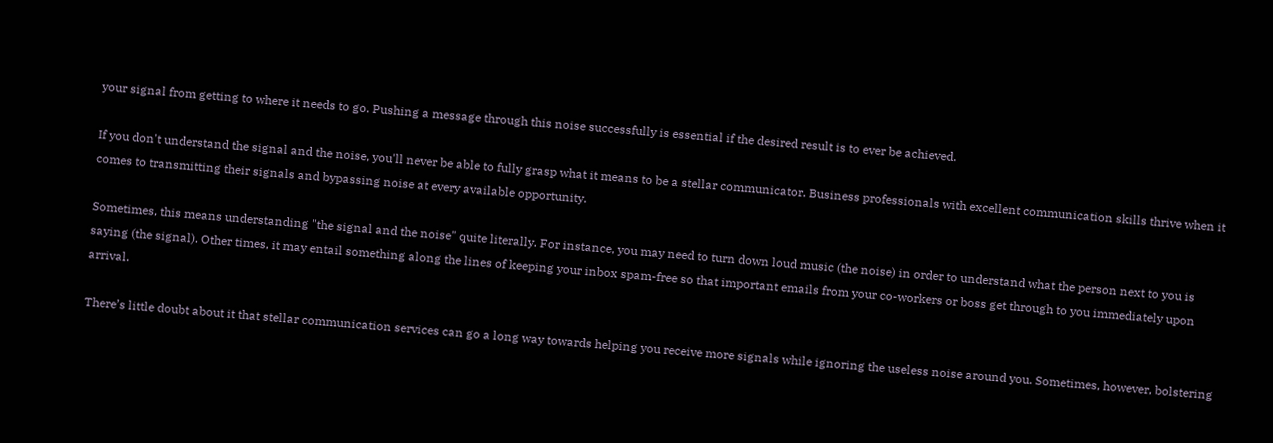your signal from getting to where it needs to go. Pushing a message through this noise successfully is essential if the desired result is to ever be achieved.

If you don't understand the signal and the noise, you'll never be able to fully grasp what it means to be a stellar communicator. Business professionals with excellent communication skills thrive when it comes to transmitting their signals and bypassing noise at every available opportunity.

Sometimes, this means understanding "the signal and the noise" quite literally. For instance, you may need to turn down loud music (the noise) in order to understand what the person next to you is saying (the signal). Other times, it may entail something along the lines of keeping your inbox spam-free so that important emails from your co-workers or boss get through to you immediately upon arrival.

There’s little doubt about it that stellar communication services can go a long way towards helping you receive more signals while ignoring the useless noise around you. Sometimes, however, bolstering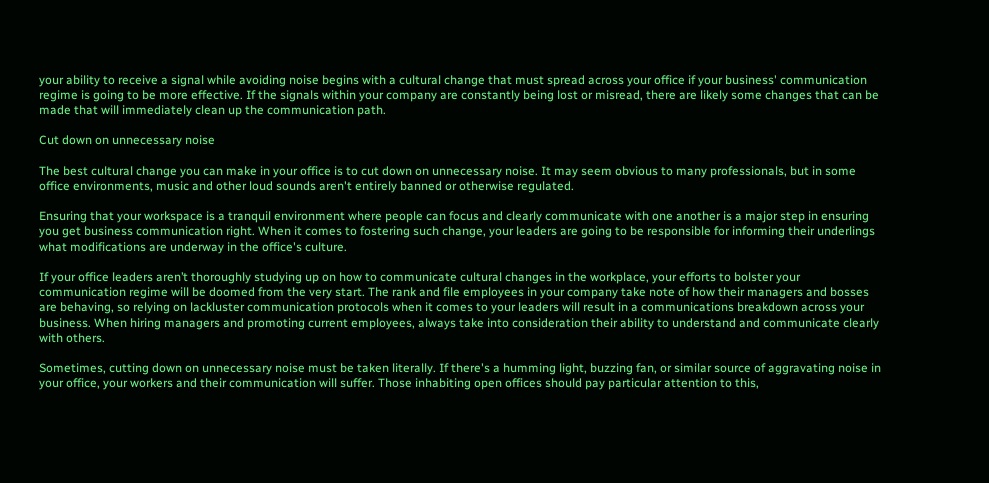your ability to receive a signal while avoiding noise begins with a cultural change that must spread across your office if your business' communication regime is going to be more effective. If the signals within your company are constantly being lost or misread, there are likely some changes that can be made that will immediately clean up the communication path.

Cut down on unnecessary noise

The best cultural change you can make in your office is to cut down on unnecessary noise. It may seem obvious to many professionals, but in some office environments, music and other loud sounds aren't entirely banned or otherwise regulated.

Ensuring that your workspace is a tranquil environment where people can focus and clearly communicate with one another is a major step in ensuring you get business communication right. When it comes to fostering such change, your leaders are going to be responsible for informing their underlings what modifications are underway in the office's culture.

If your office leaders aren’t thoroughly studying up on how to communicate cultural changes in the workplace, your efforts to bolster your communication regime will be doomed from the very start. The rank and file employees in your company take note of how their managers and bosses are behaving, so relying on lackluster communication protocols when it comes to your leaders will result in a communications breakdown across your business. When hiring managers and promoting current employees, always take into consideration their ability to understand and communicate clearly with others.

Sometimes, cutting down on unnecessary noise must be taken literally. If there's a humming light, buzzing fan, or similar source of aggravating noise in your office, your workers and their communication will suffer. Those inhabiting open offices should pay particular attention to this,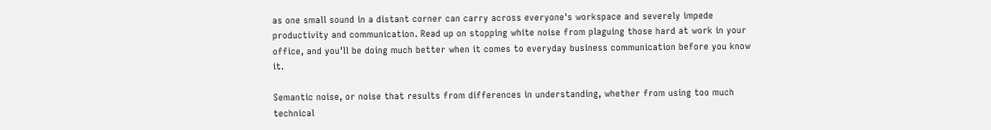as one small sound in a distant corner can carry across everyone's workspace and severely impede productivity and communication. Read up on stopping white noise from plaguing those hard at work in your office, and you'll be doing much better when it comes to everyday business communication before you know it.

Semantic noise, or noise that results from differences in understanding, whether from using too much technical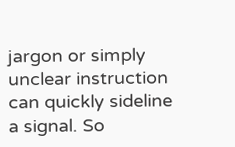jargon or simply unclear instruction can quickly sideline a signal. So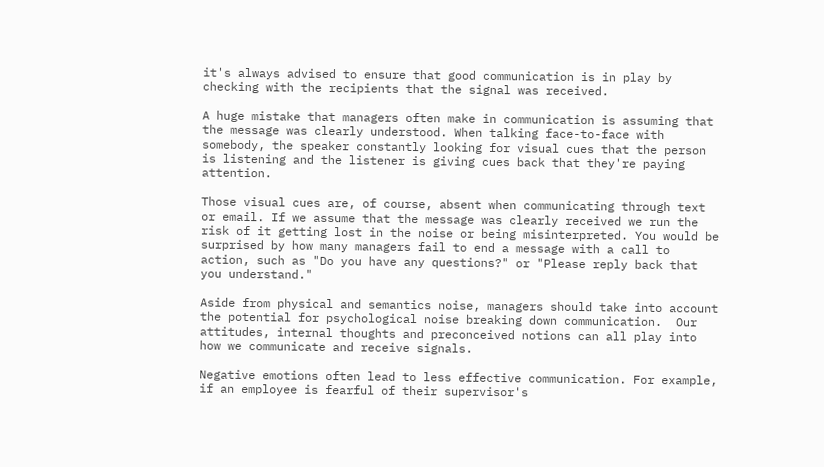it's always advised to ensure that good communication is in play by checking with the recipients that the signal was received.

A huge mistake that managers often make in communication is assuming that the message was clearly understood. When talking face-to-face with somebody, the speaker constantly looking for visual cues that the person is listening and the listener is giving cues back that they're paying attention.

Those visual cues are, of course, absent when communicating through text or email. If we assume that the message was clearly received we run the risk of it getting lost in the noise or being misinterpreted. You would be surprised by how many managers fail to end a message with a call to action, such as "Do you have any questions?" or "Please reply back that you understand."

Aside from physical and semantics noise, managers should take into account the potential for psychological noise breaking down communication.  Our attitudes, internal thoughts and preconceived notions can all play into how we communicate and receive signals.

Negative emotions often lead to less effective communication. For example, if an employee is fearful of their supervisor's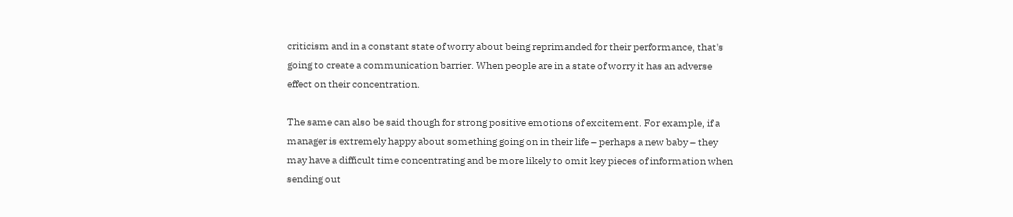criticism and in a constant state of worry about being reprimanded for their performance, that's going to create a communication barrier. When people are in a state of worry it has an adverse effect on their concentration.

The same can also be said though for strong positive emotions of excitement. For example, if a manager is extremely happy about something going on in their life – perhaps a new baby – they may have a difficult time concentrating and be more likely to omit key pieces of information when sending out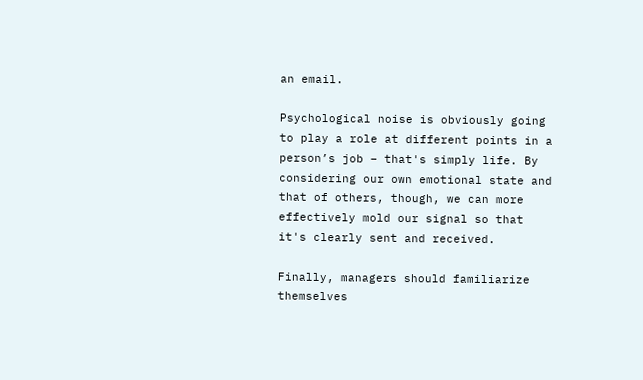an email.

Psychological noise is obviously going to play a role at different points in a person’s job – that's simply life. By considering our own emotional state and that of others, though, we can more effectively mold our signal so that it's clearly sent and received.

Finally, managers should familiarize themselves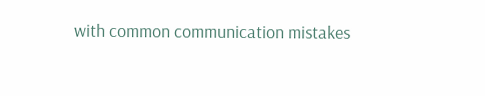with common communication mistakes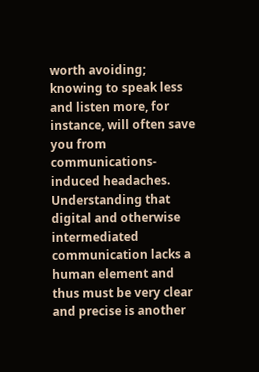worth avoiding; knowing to speak less and listen more, for instance, will often save you from communications-induced headaches. Understanding that digital and otherwise intermediated communication lacks a human element and thus must be very clear and precise is another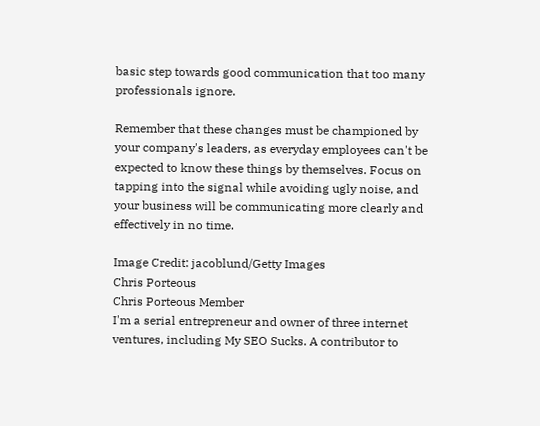basic step towards good communication that too many professionals ignore.

Remember that these changes must be championed by your company's leaders, as everyday employees can't be expected to know these things by themselves. Focus on tapping into the signal while avoiding ugly noise, and your business will be communicating more clearly and effectively in no time.

Image Credit: jacoblund/Getty Images
Chris Porteous
Chris Porteous Member
I'm a serial entrepreneur and owner of three internet ventures, including My SEO Sucks. A contributor to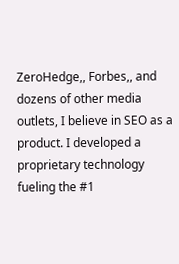ZeroHedge,, Forbes,, and dozens of other media outlets, I believe in SEO as a product. I developed a proprietary technology fueling the #1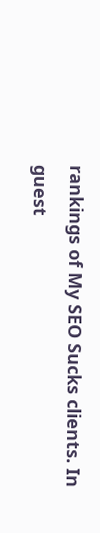rankings of My SEO Sucks clients. In guest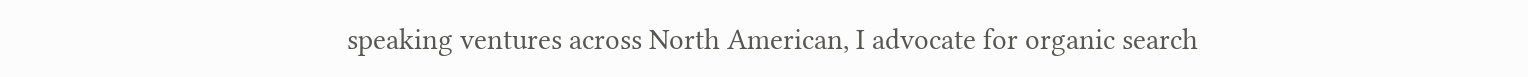speaking ventures across North American, I advocate for organic search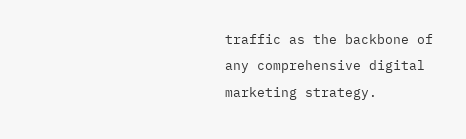traffic as the backbone of any comprehensive digital marketing strategy.